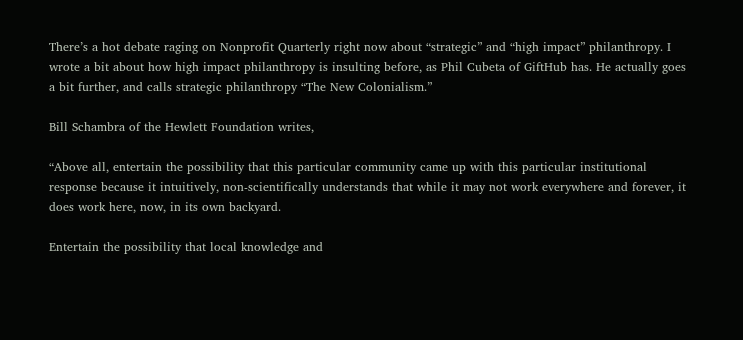There’s a hot debate raging on Nonprofit Quarterly right now about “strategic” and “high impact” philanthropy. I wrote a bit about how high impact philanthropy is insulting before, as Phil Cubeta of GiftHub has. He actually goes a bit further, and calls strategic philanthropy “The New Colonialism.”

Bill Schambra of the Hewlett Foundation writes,

“Above all, entertain the possibility that this particular community came up with this particular institutional response because it intuitively, non-scientifically understands that while it may not work everywhere and forever, it does work here, now, in its own backyard.

Entertain the possibility that local knowledge and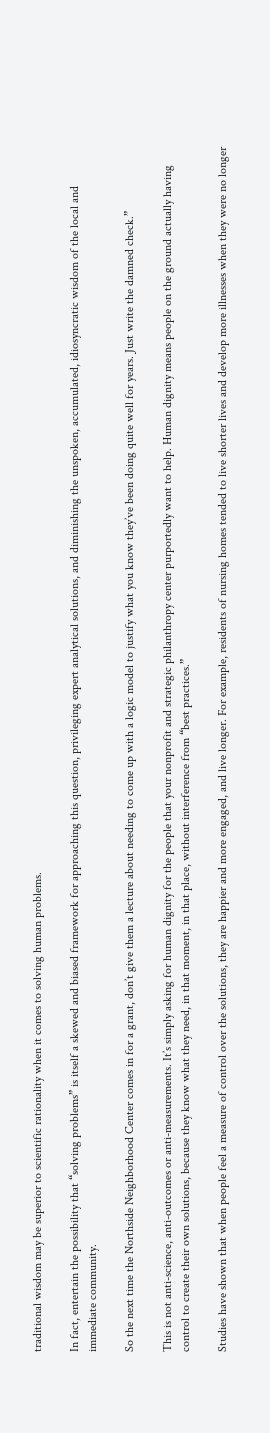traditional wisdom may be superior to scientific rationality when it comes to solving human problems.

In fact, entertain the possibility that “solving problems” is itself a skewed and biased framework for approaching this question, privileging expert analytical solutions, and diminishing the unspoken, accumulated, idiosyncratic wisdom of the local and immediate community.

So the next time the Northside Neighborhood Center comes in for a grant, don’t give them a lecture about needing to come up with a logic model to justify what you know they’ve been doing quite well for years. Just write the damned check.”

This is not anti-science, anti-outcomes or anti-measurements. It’s simply asking for human dignity for the people that your nonprofit and strategic philanthropy center purportedly want to help. Human dignity means people on the ground actually having control to create their own solutions, because they know what they need, in that moment, in that place, without interference from “best practices.”

Studies have shown that when people feel a measure of control over the solutions, they are happier and more engaged, and live longer. For example, residents of nursing homes tended to live shorter lives and develop more illnesses when they were no longer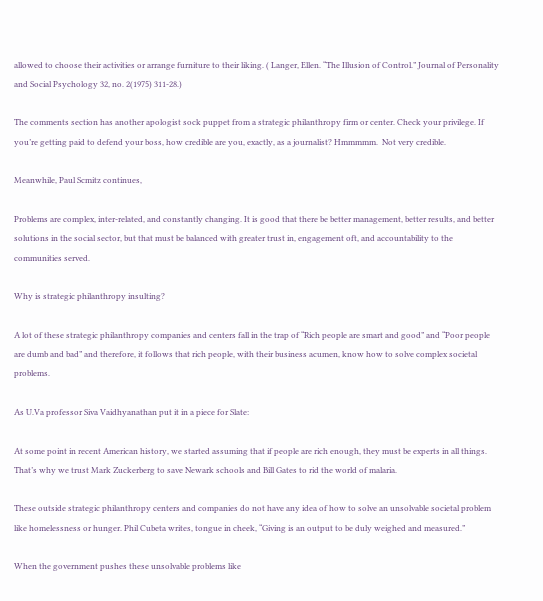allowed to choose their activities or arrange furniture to their liking. ( Langer, Ellen. “The Illusion of Control.” Journal of Personality and Social Psychology 32, no. 2(1975) 311-28.)

The comments section has another apologist sock puppet from a strategic philanthropy firm or center. Check your privilege. If you’re getting paid to defend your boss, how credible are you, exactly, as a journalist? Hmmmmm.  Not very credible.

Meanwhile, Paul Scmitz continues,

Problems are complex, inter-related, and constantly changing. It is good that there be better management, better results, and better solutions in the social sector, but that must be balanced with greater trust in, engagement oft, and accountability to the communities served.

Why is strategic philanthropy insulting?

A lot of these strategic philanthropy companies and centers fall in the trap of “Rich people are smart and good” and “Poor people are dumb and bad” and therefore, it follows that rich people, with their business acumen, know how to solve complex societal problems.

As U.Va professor Siva Vaidhyanathan put it in a piece for Slate:

At some point in recent American history, we started assuming that if people are rich enough, they must be experts in all things. That’s why we trust Mark Zuckerberg to save Newark schools and Bill Gates to rid the world of malaria.

These outside strategic philanthropy centers and companies do not have any idea of how to solve an unsolvable societal problem like homelessness or hunger. Phil Cubeta writes, tongue in cheek, “Giving is an output to be duly weighed and measured.”

When the government pushes these unsolvable problems like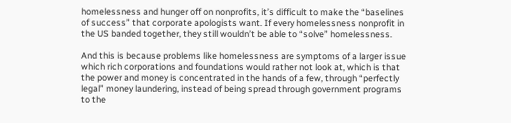homelessness and hunger off on nonprofits, it’s difficult to make the “baselines of success” that corporate apologists want. If every homelessness nonprofit in the US banded together, they still wouldn’t be able to “solve” homelessness.

And this is because problems like homelessness are symptoms of a larger issue which rich corporations and foundations would rather not look at, which is that the power and money is concentrated in the hands of a few, through “perfectly legal” money laundering, instead of being spread through government programs to the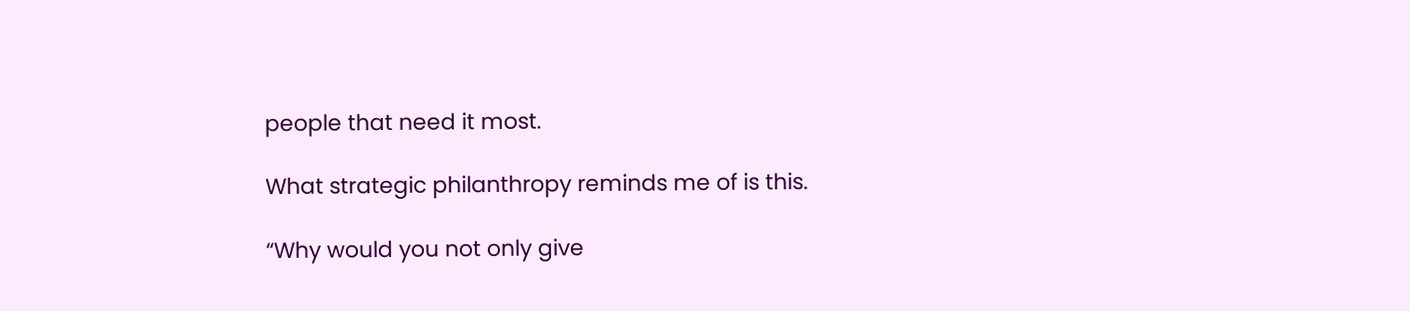people that need it most.

What strategic philanthropy reminds me of is this.

“Why would you not only give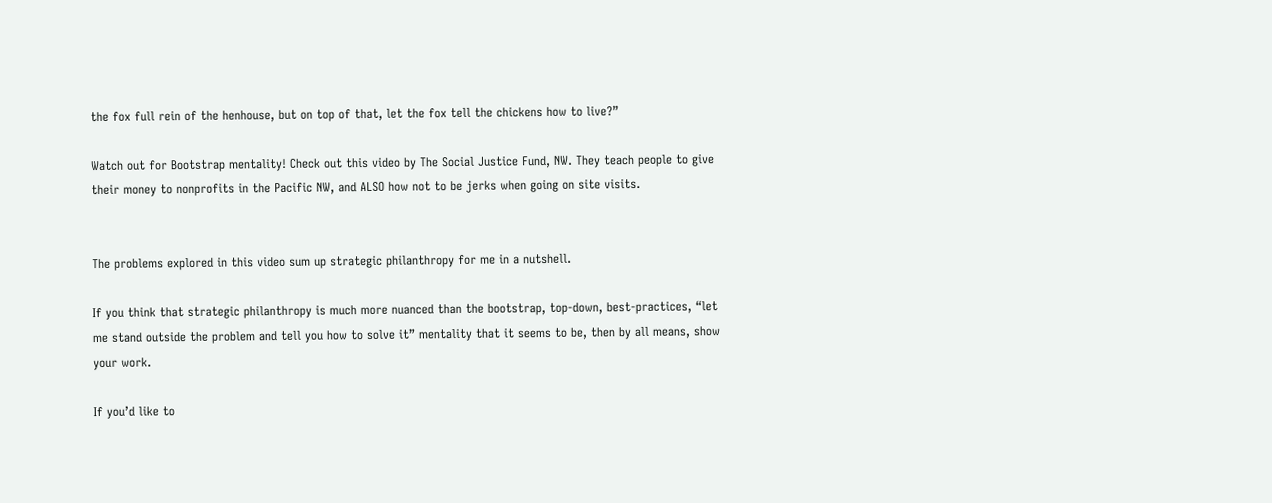the fox full rein of the henhouse, but on top of that, let the fox tell the chickens how to live?”

Watch out for Bootstrap mentality! Check out this video by The Social Justice Fund, NW. They teach people to give their money to nonprofits in the Pacific NW, and ALSO how not to be jerks when going on site visits.


The problems explored in this video sum up strategic philanthropy for me in a nutshell.

If you think that strategic philanthropy is much more nuanced than the bootstrap, top-down, best-practices, “let me stand outside the problem and tell you how to solve it” mentality that it seems to be, then by all means, show your work.

If you’d like to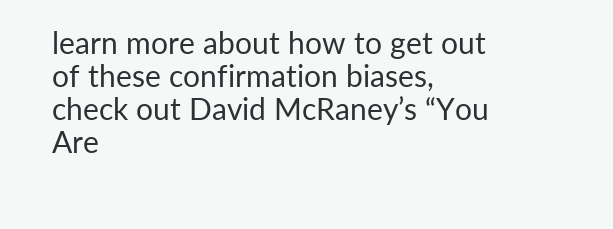learn more about how to get out of these confirmation biases, check out David McRaney’s “You Are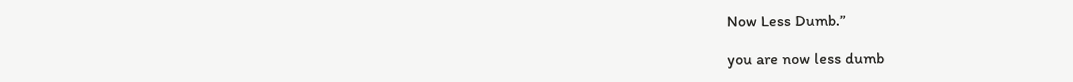Now Less Dumb.”

you are now less dumb